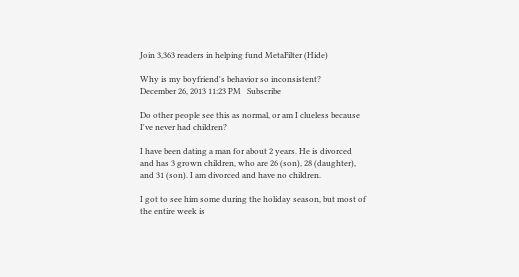Join 3,363 readers in helping fund MetaFilter (Hide)

Why is my boyfriend's behavior so inconsistent?
December 26, 2013 11:23 PM   Subscribe

Do other people see this as normal, or am I clueless because I've never had children?

I have been dating a man for about 2 years. He is divorced and has 3 grown children, who are 26 (son), 28 (daughter), and 31 (son). I am divorced and have no children.

I got to see him some during the holiday season, but most of the entire week is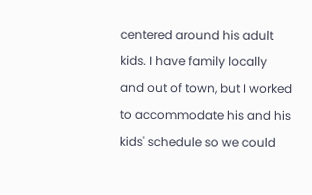centered around his adult kids. I have family locally and out of town, but I worked to accommodate his and his kids' schedule so we could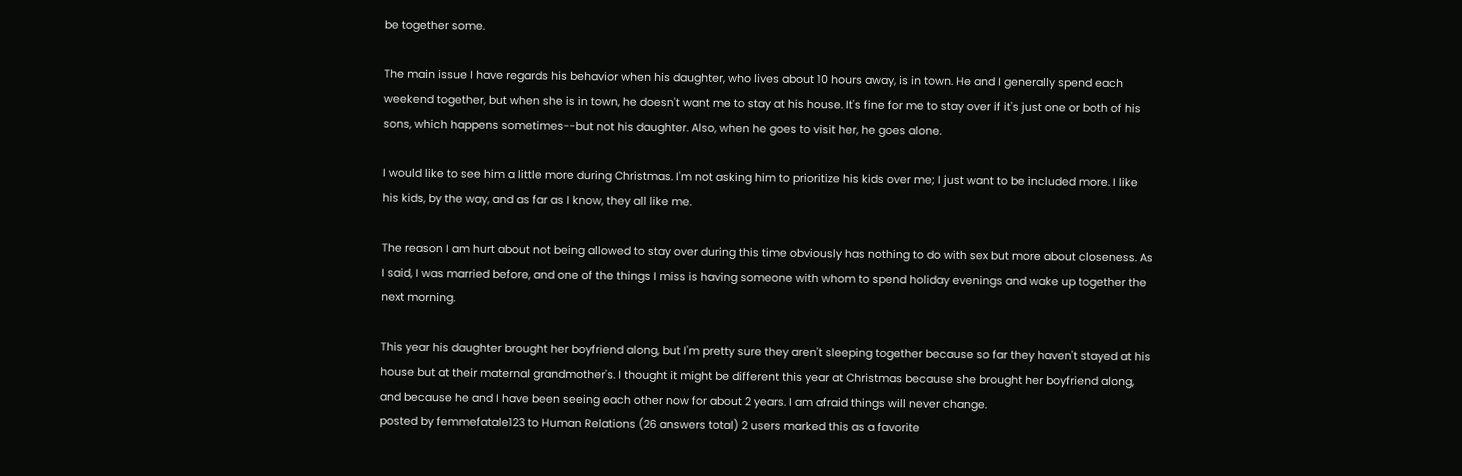be together some.

The main issue I have regards his behavior when his daughter, who lives about 10 hours away, is in town. He and I generally spend each weekend together, but when she is in town, he doesn't want me to stay at his house. It's fine for me to stay over if it's just one or both of his sons, which happens sometimes--but not his daughter. Also, when he goes to visit her, he goes alone.

I would like to see him a little more during Christmas. I'm not asking him to prioritize his kids over me; I just want to be included more. I like his kids, by the way, and as far as I know, they all like me.

The reason I am hurt about not being allowed to stay over during this time obviously has nothing to do with sex but more about closeness. As I said, I was married before, and one of the things I miss is having someone with whom to spend holiday evenings and wake up together the next morning.

This year his daughter brought her boyfriend along, but I'm pretty sure they aren't sleeping together because so far they haven't stayed at his house but at their maternal grandmother's. I thought it might be different this year at Christmas because she brought her boyfriend along, and because he and I have been seeing each other now for about 2 years. I am afraid things will never change.
posted by femmefatale123 to Human Relations (26 answers total) 2 users marked this as a favorite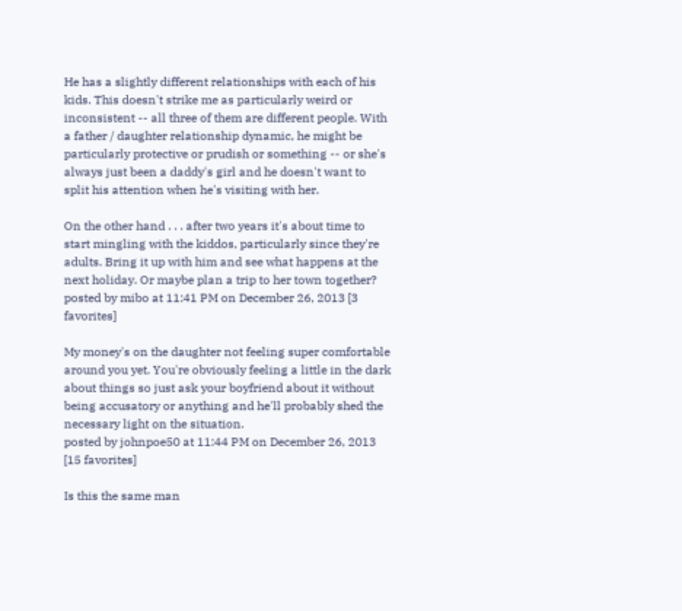He has a slightly different relationships with each of his kids. This doesn't strike me as particularly weird or inconsistent -- all three of them are different people. With a father / daughter relationship dynamic, he might be particularly protective or prudish or something -- or she's always just been a daddy's girl and he doesn't want to split his attention when he's visiting with her.

On the other hand . . . after two years it's about time to start mingling with the kiddos, particularly since they're adults. Bring it up with him and see what happens at the next holiday. Or maybe plan a trip to her town together?
posted by mibo at 11:41 PM on December 26, 2013 [3 favorites]

My money's on the daughter not feeling super comfortable around you yet. You're obviously feeling a little in the dark about things so just ask your boyfriend about it without being accusatory or anything and he'll probably shed the necessary light on the situation.
posted by johnpoe50 at 11:44 PM on December 26, 2013 [15 favorites]

Is this the same man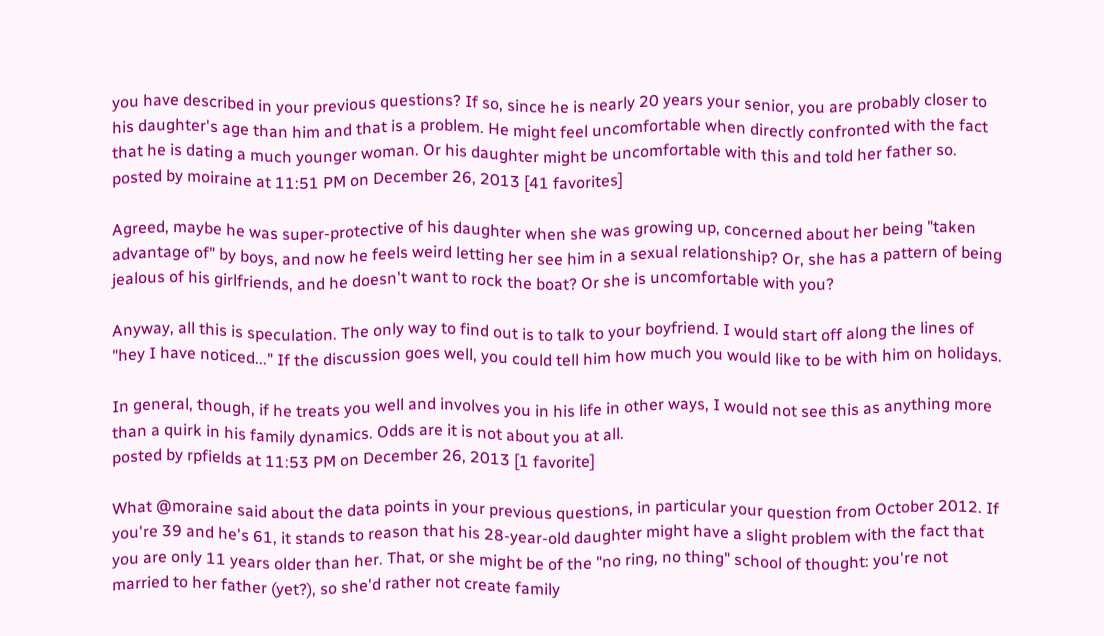you have described in your previous questions? If so, since he is nearly 20 years your senior, you are probably closer to his daughter's age than him and that is a problem. He might feel uncomfortable when directly confronted with the fact that he is dating a much younger woman. Or his daughter might be uncomfortable with this and told her father so.
posted by moiraine at 11:51 PM on December 26, 2013 [41 favorites]

Agreed, maybe he was super-protective of his daughter when she was growing up, concerned about her being "taken advantage of" by boys, and now he feels weird letting her see him in a sexual relationship? Or, she has a pattern of being jealous of his girlfriends, and he doesn't want to rock the boat? Or she is uncomfortable with you?

Anyway, all this is speculation. The only way to find out is to talk to your boyfriend. I would start off along the lines of "hey I have noticed..." If the discussion goes well, you could tell him how much you would like to be with him on holidays.

In general, though, if he treats you well and involves you in his life in other ways, I would not see this as anything more than a quirk in his family dynamics. Odds are it is not about you at all.
posted by rpfields at 11:53 PM on December 26, 2013 [1 favorite]

What @moraine said about the data points in your previous questions, in particular your question from October 2012. If you're 39 and he's 61, it stands to reason that his 28-year-old daughter might have a slight problem with the fact that you are only 11 years older than her. That, or she might be of the "no ring, no thing" school of thought: you're not married to her father (yet?), so she'd rather not create family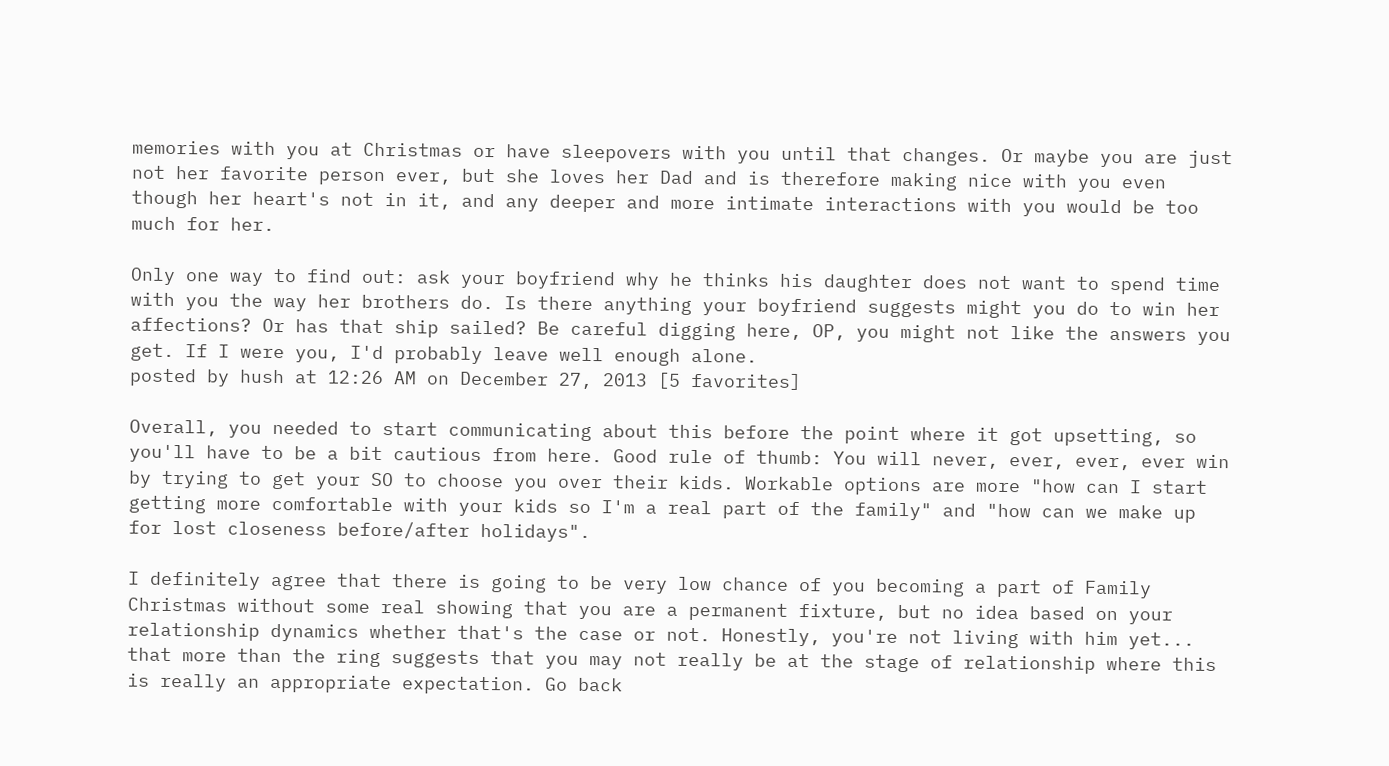memories with you at Christmas or have sleepovers with you until that changes. Or maybe you are just not her favorite person ever, but she loves her Dad and is therefore making nice with you even though her heart's not in it, and any deeper and more intimate interactions with you would be too much for her.

Only one way to find out: ask your boyfriend why he thinks his daughter does not want to spend time with you the way her brothers do. Is there anything your boyfriend suggests might you do to win her affections? Or has that ship sailed? Be careful digging here, OP, you might not like the answers you get. If I were you, I'd probably leave well enough alone.
posted by hush at 12:26 AM on December 27, 2013 [5 favorites]

Overall, you needed to start communicating about this before the point where it got upsetting, so you'll have to be a bit cautious from here. Good rule of thumb: You will never, ever, ever, ever win by trying to get your SO to choose you over their kids. Workable options are more "how can I start getting more comfortable with your kids so I'm a real part of the family" and "how can we make up for lost closeness before/after holidays".

I definitely agree that there is going to be very low chance of you becoming a part of Family Christmas without some real showing that you are a permanent fixture, but no idea based on your relationship dynamics whether that's the case or not. Honestly, you're not living with him yet... that more than the ring suggests that you may not really be at the stage of relationship where this is really an appropriate expectation. Go back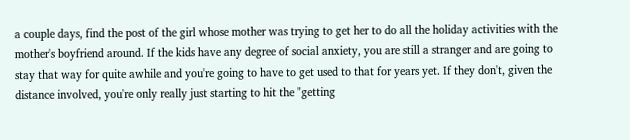a couple days, find the post of the girl whose mother was trying to get her to do all the holiday activities with the mother's boyfriend around. If the kids have any degree of social anxiety, you are still a stranger and are going to stay that way for quite awhile and you're going to have to get used to that for years yet. If they don't, given the distance involved, you're only really just starting to hit the "getting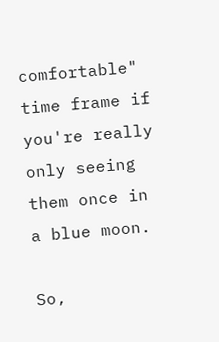comfortable" time frame if you're really only seeing them once in a blue moon.

So,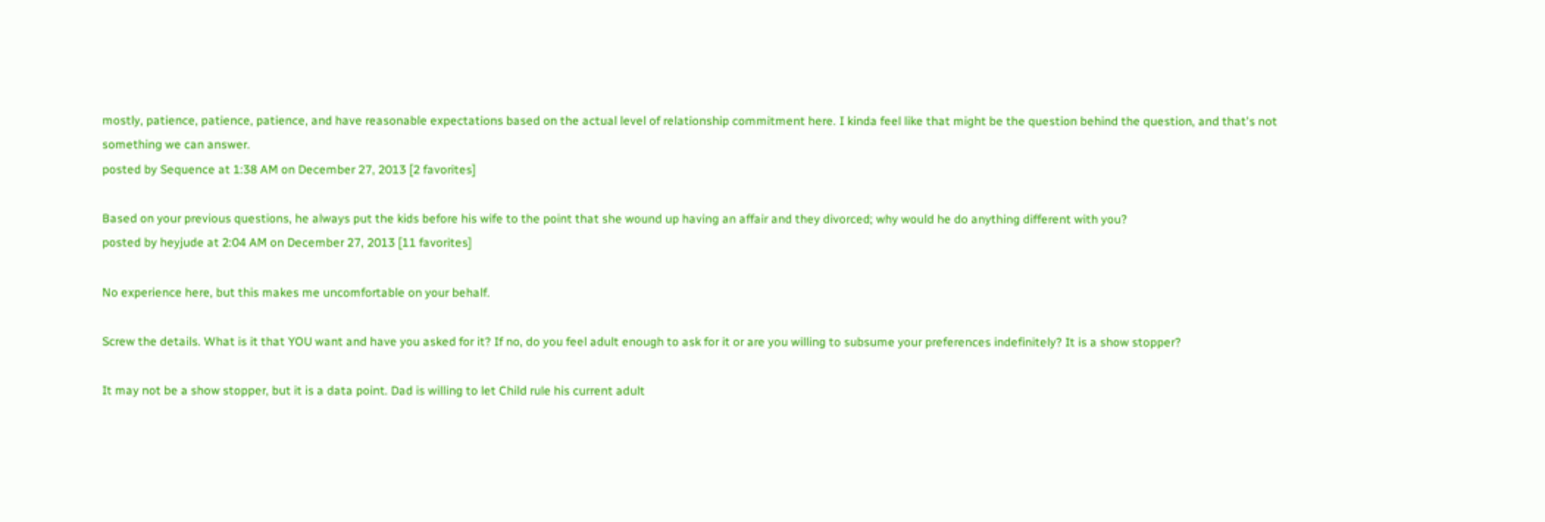mostly, patience, patience, patience, and have reasonable expectations based on the actual level of relationship commitment here. I kinda feel like that might be the question behind the question, and that's not something we can answer.
posted by Sequence at 1:38 AM on December 27, 2013 [2 favorites]

Based on your previous questions, he always put the kids before his wife to the point that she wound up having an affair and they divorced; why would he do anything different with you?
posted by heyjude at 2:04 AM on December 27, 2013 [11 favorites]

No experience here, but this makes me uncomfortable on your behalf.

Screw the details. What is it that YOU want and have you asked for it? If no, do you feel adult enough to ask for it or are you willing to subsume your preferences indefinitely? It is a show stopper?

It may not be a show stopper, but it is a data point. Dad is willing to let Child rule his current adult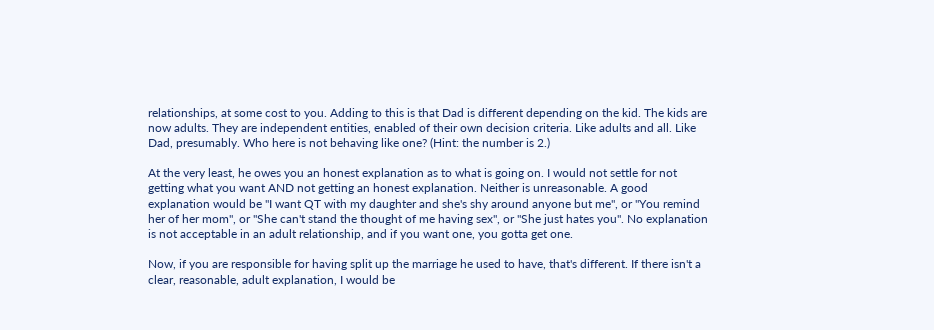relationships, at some cost to you. Adding to this is that Dad is different depending on the kid. The kids are now adults. They are independent entities, enabled of their own decision criteria. Like adults and all. Like Dad, presumably. Who here is not behaving like one? (Hint: the number is 2.)

At the very least, he owes you an honest explanation as to what is going on. I would not settle for not getting what you want AND not getting an honest explanation. Neither is unreasonable. A good explanation would be "I want QT with my daughter and she's shy around anyone but me", or "You remind her of her mom", or "She can't stand the thought of me having sex", or "She just hates you". No explanation is not acceptable in an adult relationship, and if you want one, you gotta get one.

Now, if you are responsible for having split up the marriage he used to have, that's different. If there isn't a clear, reasonable, adult explanation, I would be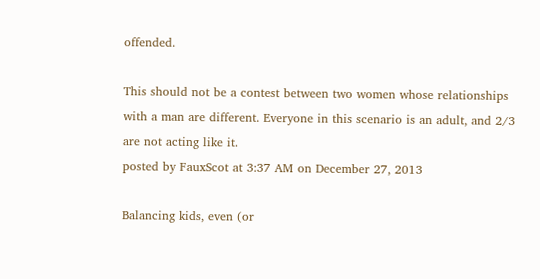offended.

This should not be a contest between two women whose relationships with a man are different. Everyone in this scenario is an adult, and 2/3 are not acting like it.
posted by FauxScot at 3:37 AM on December 27, 2013

Balancing kids, even (or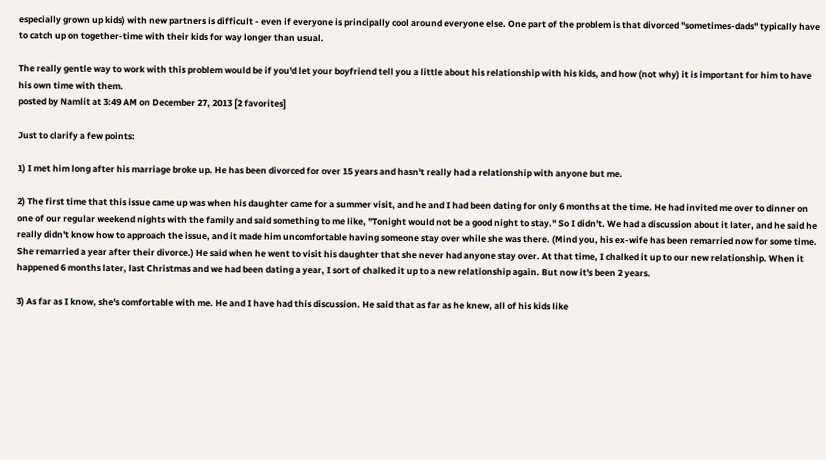especially grown up kids) with new partners is difficult - even if everyone is principally cool around everyone else. One part of the problem is that divorced "sometimes-dads" typically have to catch up on together-time with their kids for way longer than usual.

The really gentle way to work with this problem would be if you'd let your boyfriend tell you a little about his relationship with his kids, and how (not why) it is important for him to have his own time with them.
posted by Namlit at 3:49 AM on December 27, 2013 [2 favorites]

Just to clarify a few points:

1) I met him long after his marriage broke up. He has been divorced for over 15 years and hasn't really had a relationship with anyone but me.

2) The first time that this issue came up was when his daughter came for a summer visit, and he and I had been dating for only 6 months at the time. He had invited me over to dinner on one of our regular weekend nights with the family and said something to me like, "Tonight would not be a good night to stay." So I didn't. We had a discussion about it later, and he said he really didn't know how to approach the issue, and it made him uncomfortable having someone stay over while she was there. (Mind you, his ex-wife has been remarried now for some time. She remarried a year after their divorce.) He said when he went to visit his daughter that she never had anyone stay over. At that time, I chalked it up to our new relationship. When it happened 6 months later, last Christmas and we had been dating a year, I sort of chalked it up to a new relationship again. But now it's been 2 years.

3) As far as I know, she's comfortable with me. He and I have had this discussion. He said that as far as he knew, all of his kids like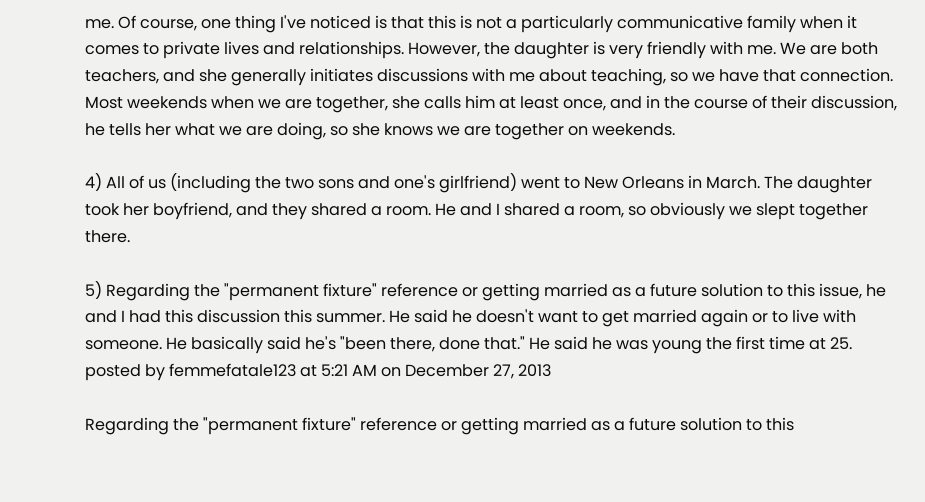me. Of course, one thing I've noticed is that this is not a particularly communicative family when it comes to private lives and relationships. However, the daughter is very friendly with me. We are both teachers, and she generally initiates discussions with me about teaching, so we have that connection. Most weekends when we are together, she calls him at least once, and in the course of their discussion, he tells her what we are doing, so she knows we are together on weekends.

4) All of us (including the two sons and one's girlfriend) went to New Orleans in March. The daughter took her boyfriend, and they shared a room. He and I shared a room, so obviously we slept together there.

5) Regarding the "permanent fixture" reference or getting married as a future solution to this issue, he and I had this discussion this summer. He said he doesn't want to get married again or to live with someone. He basically said he's "been there, done that." He said he was young the first time at 25.
posted by femmefatale123 at 5:21 AM on December 27, 2013

Regarding the "permanent fixture" reference or getting married as a future solution to this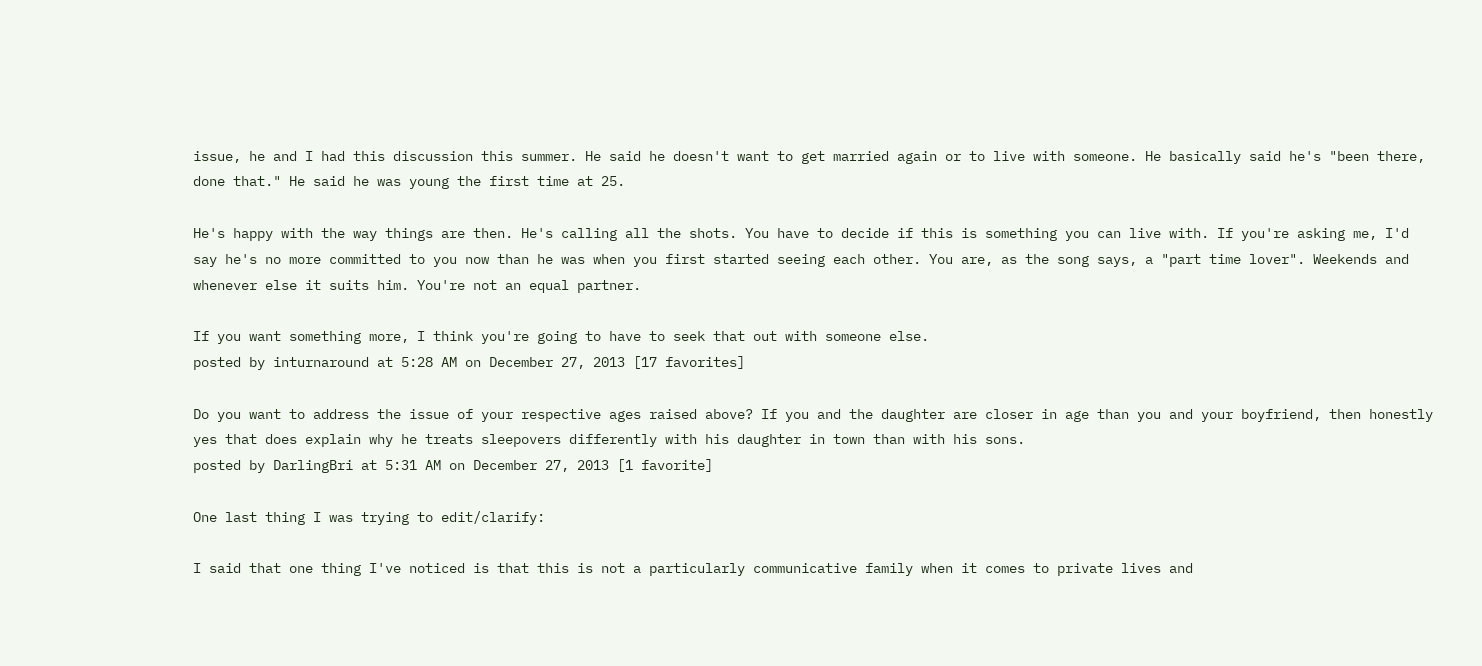issue, he and I had this discussion this summer. He said he doesn't want to get married again or to live with someone. He basically said he's "been there, done that." He said he was young the first time at 25.

He's happy with the way things are then. He's calling all the shots. You have to decide if this is something you can live with. If you're asking me, I'd say he's no more committed to you now than he was when you first started seeing each other. You are, as the song says, a "part time lover". Weekends and whenever else it suits him. You're not an equal partner.

If you want something more, I think you're going to have to seek that out with someone else.
posted by inturnaround at 5:28 AM on December 27, 2013 [17 favorites]

Do you want to address the issue of your respective ages raised above? If you and the daughter are closer in age than you and your boyfriend, then honestly yes that does explain why he treats sleepovers differently with his daughter in town than with his sons.
posted by DarlingBri at 5:31 AM on December 27, 2013 [1 favorite]

One last thing I was trying to edit/clarify:

I said that one thing I've noticed is that this is not a particularly communicative family when it comes to private lives and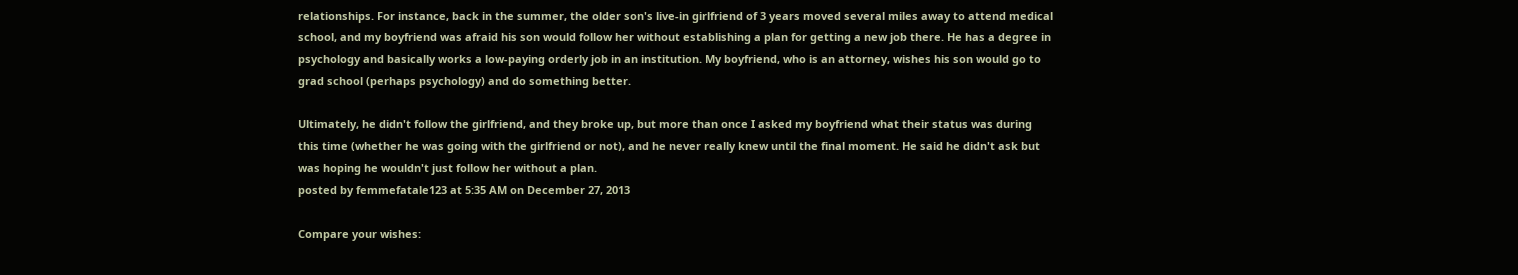relationships. For instance, back in the summer, the older son's live-in girlfriend of 3 years moved several miles away to attend medical school, and my boyfriend was afraid his son would follow her without establishing a plan for getting a new job there. He has a degree in psychology and basically works a low-paying orderly job in an institution. My boyfriend, who is an attorney, wishes his son would go to grad school (perhaps psychology) and do something better.

Ultimately, he didn't follow the girlfriend, and they broke up, but more than once I asked my boyfriend what their status was during this time (whether he was going with the girlfriend or not), and he never really knew until the final moment. He said he didn't ask but was hoping he wouldn't just follow her without a plan.
posted by femmefatale123 at 5:35 AM on December 27, 2013

Compare your wishes: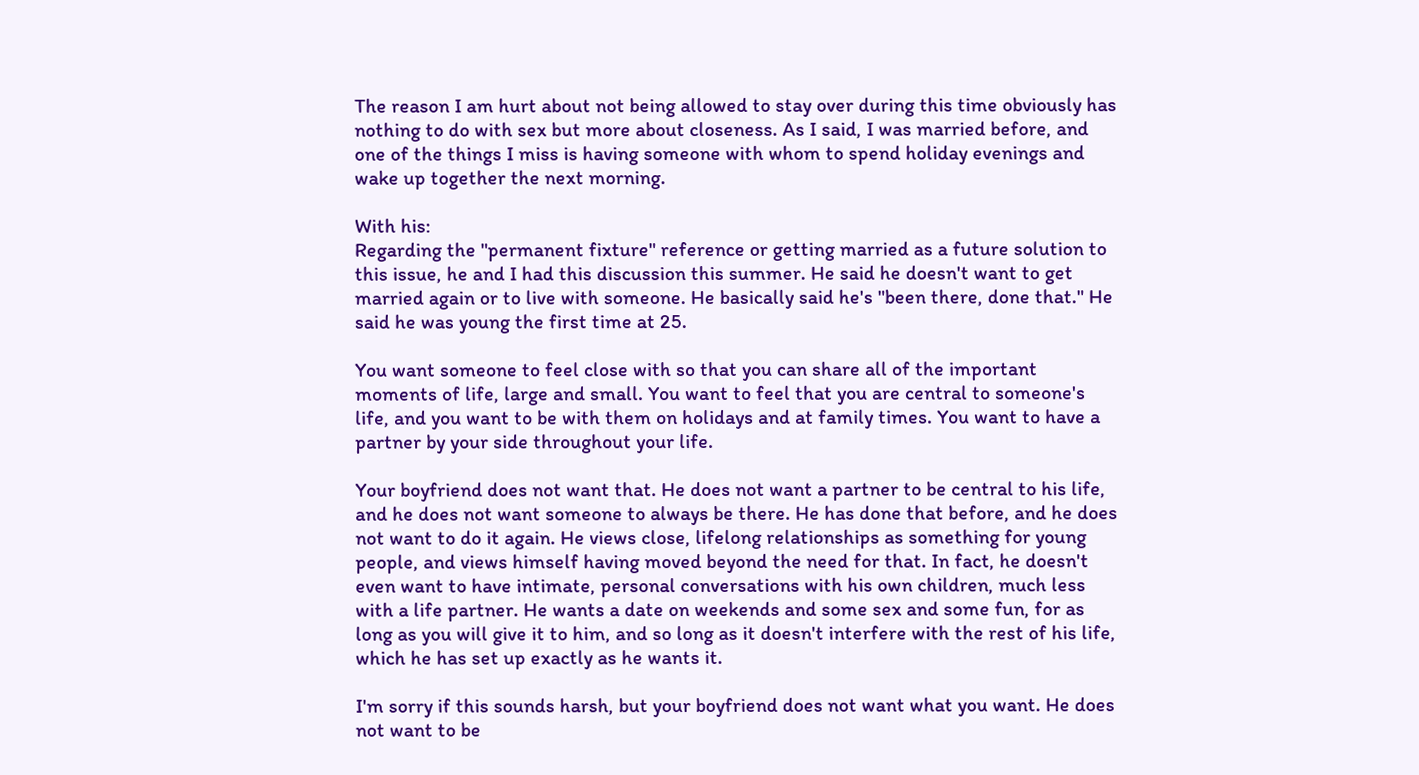The reason I am hurt about not being allowed to stay over during this time obviously has nothing to do with sex but more about closeness. As I said, I was married before, and one of the things I miss is having someone with whom to spend holiday evenings and wake up together the next morning.

With his:
Regarding the "permanent fixture" reference or getting married as a future solution to this issue, he and I had this discussion this summer. He said he doesn't want to get married again or to live with someone. He basically said he's "been there, done that." He said he was young the first time at 25.

You want someone to feel close with so that you can share all of the important moments of life, large and small. You want to feel that you are central to someone's life, and you want to be with them on holidays and at family times. You want to have a partner by your side throughout your life.

Your boyfriend does not want that. He does not want a partner to be central to his life, and he does not want someone to always be there. He has done that before, and he does not want to do it again. He views close, lifelong relationships as something for young people, and views himself having moved beyond the need for that. In fact, he doesn't even want to have intimate, personal conversations with his own children, much less with a life partner. He wants a date on weekends and some sex and some fun, for as long as you will give it to him, and so long as it doesn't interfere with the rest of his life, which he has set up exactly as he wants it.

I'm sorry if this sounds harsh, but your boyfriend does not want what you want. He does not want to be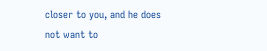closer to you, and he does not want to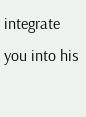integrate you into his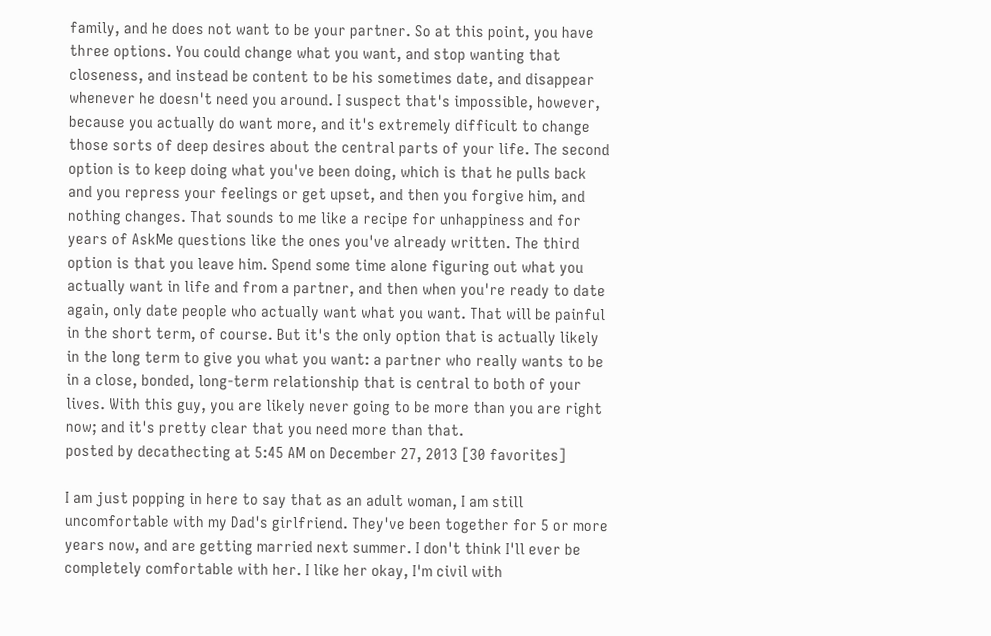family, and he does not want to be your partner. So at this point, you have three options. You could change what you want, and stop wanting that closeness, and instead be content to be his sometimes date, and disappear whenever he doesn't need you around. I suspect that's impossible, however, because you actually do want more, and it's extremely difficult to change those sorts of deep desires about the central parts of your life. The second option is to keep doing what you've been doing, which is that he pulls back and you repress your feelings or get upset, and then you forgive him, and nothing changes. That sounds to me like a recipe for unhappiness and for years of AskMe questions like the ones you've already written. The third option is that you leave him. Spend some time alone figuring out what you actually want in life and from a partner, and then when you're ready to date again, only date people who actually want what you want. That will be painful in the short term, of course. But it's the only option that is actually likely in the long term to give you what you want: a partner who really wants to be in a close, bonded, long-term relationship that is central to both of your lives. With this guy, you are likely never going to be more than you are right now; and it's pretty clear that you need more than that.
posted by decathecting at 5:45 AM on December 27, 2013 [30 favorites]

I am just popping in here to say that as an adult woman, I am still uncomfortable with my Dad's girlfriend. They've been together for 5 or more years now, and are getting married next summer. I don't think I'll ever be completely comfortable with her. I like her okay, I'm civil with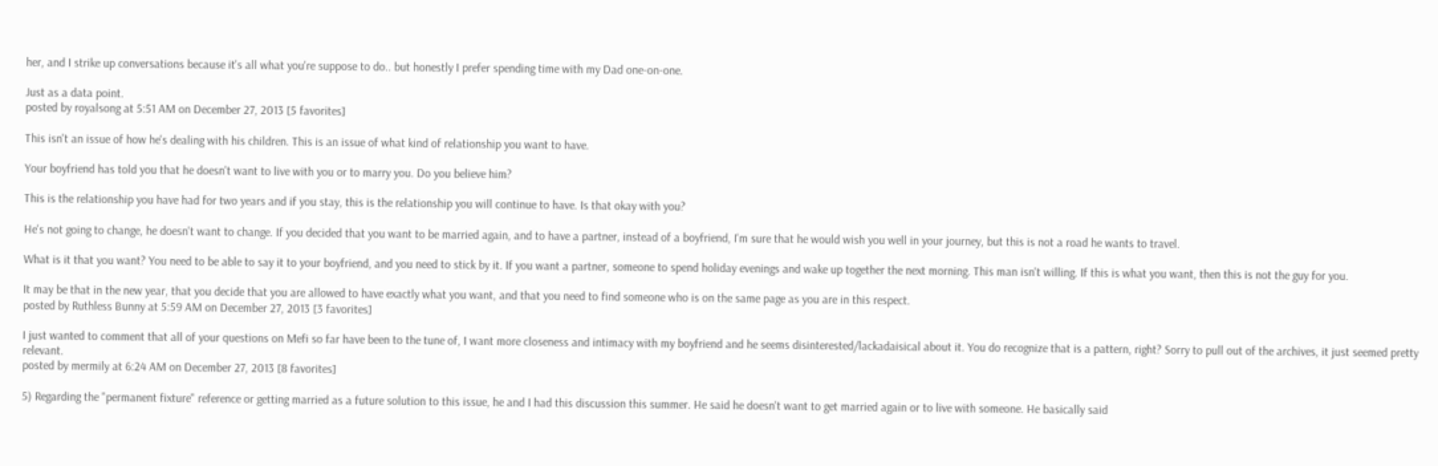her, and I strike up conversations because it's all what you're suppose to do.. but honestly I prefer spending time with my Dad one-on-one.

Just as a data point.
posted by royalsong at 5:51 AM on December 27, 2013 [5 favorites]

This isn't an issue of how he's dealing with his children. This is an issue of what kind of relationship you want to have.

Your boyfriend has told you that he doesn't want to live with you or to marry you. Do you believe him?

This is the relationship you have had for two years and if you stay, this is the relationship you will continue to have. Is that okay with you?

He's not going to change, he doesn't want to change. If you decided that you want to be married again, and to have a partner, instead of a boyfriend, I'm sure that he would wish you well in your journey, but this is not a road he wants to travel.

What is it that you want? You need to be able to say it to your boyfriend, and you need to stick by it. If you want a partner, someone to spend holiday evenings and wake up together the next morning. This man isn't willing. If this is what you want, then this is not the guy for you.

It may be that in the new year, that you decide that you are allowed to have exactly what you want, and that you need to find someone who is on the same page as you are in this respect.
posted by Ruthless Bunny at 5:59 AM on December 27, 2013 [3 favorites]

I just wanted to comment that all of your questions on Mefi so far have been to the tune of, I want more closeness and intimacy with my boyfriend and he seems disinterested/lackadaisical about it. You do recognize that is a pattern, right? Sorry to pull out of the archives, it just seemed pretty relevant.
posted by mermily at 6:24 AM on December 27, 2013 [8 favorites]

5) Regarding the "permanent fixture" reference or getting married as a future solution to this issue, he and I had this discussion this summer. He said he doesn't want to get married again or to live with someone. He basically said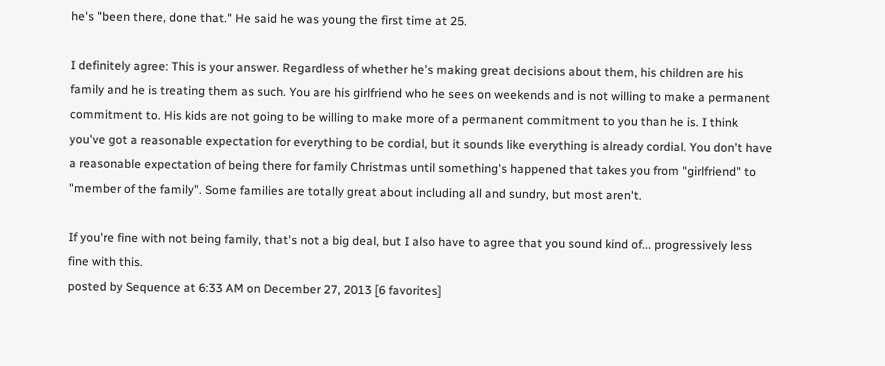he's "been there, done that." He said he was young the first time at 25.

I definitely agree: This is your answer. Regardless of whether he's making great decisions about them, his children are his family and he is treating them as such. You are his girlfriend who he sees on weekends and is not willing to make a permanent commitment to. His kids are not going to be willing to make more of a permanent commitment to you than he is. I think you've got a reasonable expectation for everything to be cordial, but it sounds like everything is already cordial. You don't have a reasonable expectation of being there for family Christmas until something's happened that takes you from "girlfriend" to "member of the family". Some families are totally great about including all and sundry, but most aren't.

If you're fine with not being family, that's not a big deal, but I also have to agree that you sound kind of... progressively less fine with this.
posted by Sequence at 6:33 AM on December 27, 2013 [6 favorites]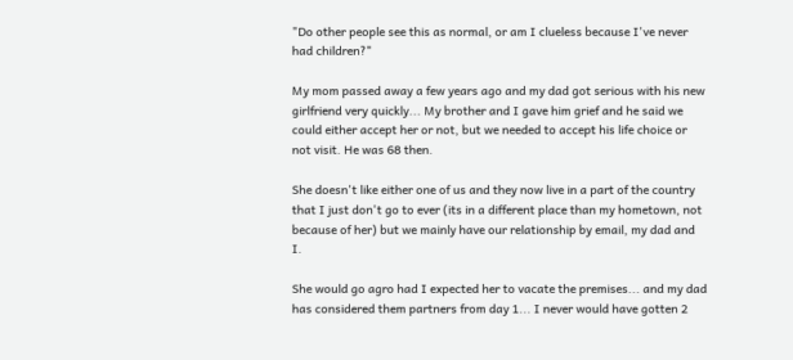"Do other people see this as normal, or am I clueless because I've never had children?"

My mom passed away a few years ago and my dad got serious with his new girlfriend very quickly... My brother and I gave him grief and he said we could either accept her or not, but we needed to accept his life choice or not visit. He was 68 then.

She doesn't like either one of us and they now live in a part of the country that I just don't go to ever (its in a different place than my hometown, not because of her) but we mainly have our relationship by email, my dad and I.

She would go agro had I expected her to vacate the premises... and my dad has considered them partners from day 1... I never would have gotten 2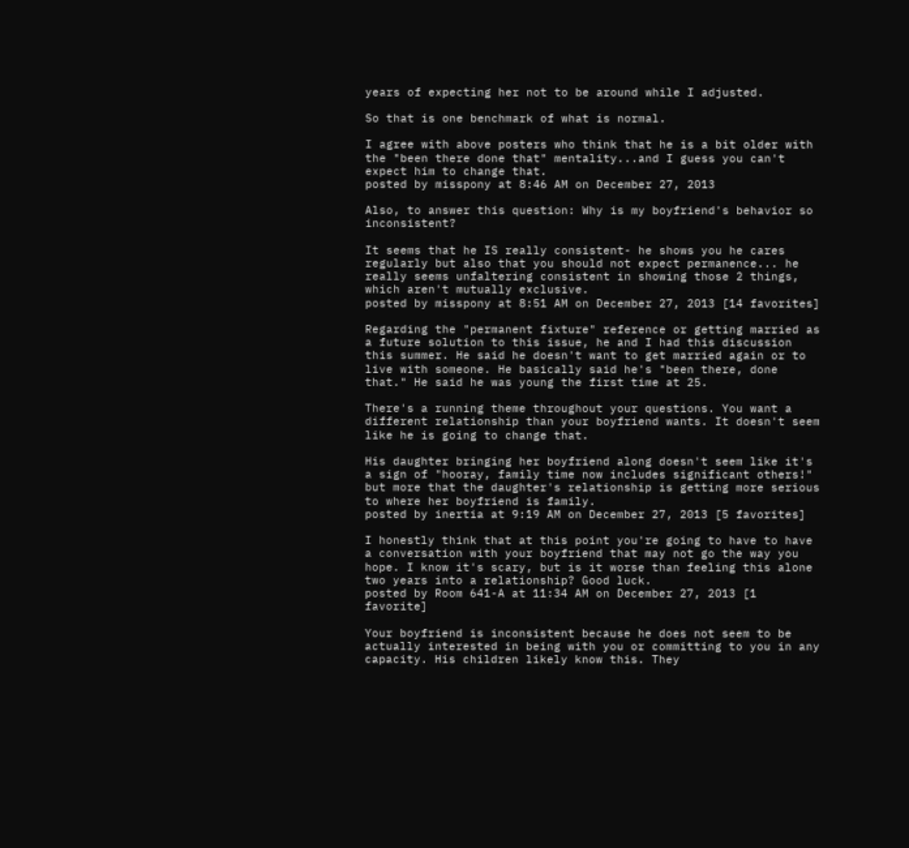years of expecting her not to be around while I adjusted.

So that is one benchmark of what is normal.

I agree with above posters who think that he is a bit older with the "been there done that" mentality...and I guess you can't expect him to change that.
posted by misspony at 8:46 AM on December 27, 2013

Also, to answer this question: Why is my boyfriend's behavior so inconsistent?

It seems that he IS really consistent- he shows you he cares regularly but also that you should not expect permanence... he really seems unfaltering consistent in showing those 2 things, which aren't mutually exclusive.
posted by misspony at 8:51 AM on December 27, 2013 [14 favorites]

Regarding the "permanent fixture" reference or getting married as a future solution to this issue, he and I had this discussion this summer. He said he doesn't want to get married again or to live with someone. He basically said he's "been there, done that." He said he was young the first time at 25.

There's a running theme throughout your questions. You want a different relationship than your boyfriend wants. It doesn't seem like he is going to change that.

His daughter bringing her boyfriend along doesn't seem like it's a sign of "hooray, family time now includes significant others!" but more that the daughter's relationship is getting more serious to where her boyfriend is family.
posted by inertia at 9:19 AM on December 27, 2013 [5 favorites]

I honestly think that at this point you're going to have to have a conversation with your boyfriend that may not go the way you hope. I know it's scary, but is it worse than feeling this alone two years into a relationship? Good luck.
posted by Room 641-A at 11:34 AM on December 27, 2013 [1 favorite]

Your boyfriend is inconsistent because he does not seem to be actually interested in being with you or committing to you in any capacity. His children likely know this. They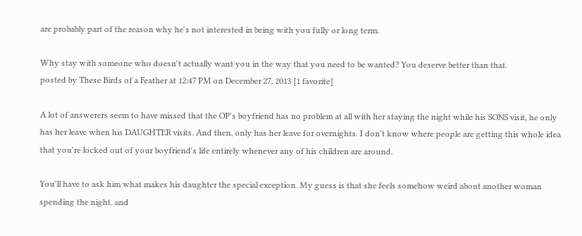are probably part of the reason why he's not interested in being with you fully or long term.

Why stay with someone who doesn't actually want you in the way that you need to be wanted? You deserve better than that.
posted by These Birds of a Feather at 12:47 PM on December 27, 2013 [1 favorite]

A lot of answerers seem to have missed that the OP's boyfriend has no problem at all with her staying the night while his SONS visit, he only has her leave when his DAUGHTER visits. And then, only has her leave for overnights. I don't know where people are getting this whole idea that you're locked out of your boyfriend's life entirely whenever any of his children are around.

You'll have to ask him what makes his daughter the special exception. My guess is that she feels somehow weird about another woman spending the night, and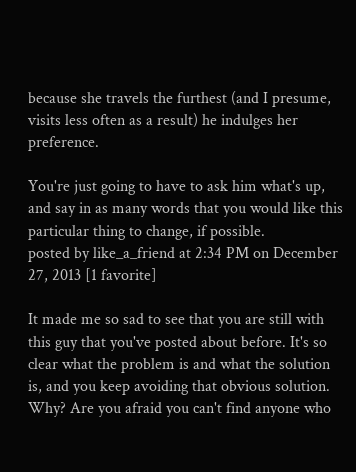because she travels the furthest (and I presume, visits less often as a result) he indulges her preference.

You're just going to have to ask him what's up, and say in as many words that you would like this particular thing to change, if possible.
posted by like_a_friend at 2:34 PM on December 27, 2013 [1 favorite]

It made me so sad to see that you are still with this guy that you've posted about before. It's so clear what the problem is and what the solution is, and you keep avoiding that obvious solution. Why? Are you afraid you can't find anyone who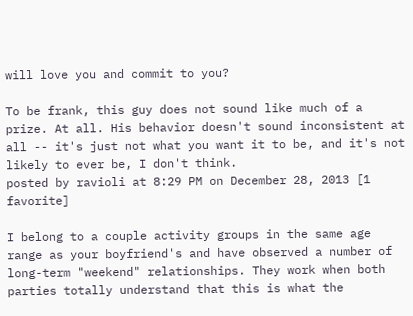will love you and commit to you?

To be frank, this guy does not sound like much of a prize. At all. His behavior doesn't sound inconsistent at all -- it's just not what you want it to be, and it's not likely to ever be, I don't think.
posted by ravioli at 8:29 PM on December 28, 2013 [1 favorite]

I belong to a couple activity groups in the same age range as your boyfriend's and have observed a number of long-term "weekend" relationships. They work when both parties totally understand that this is what the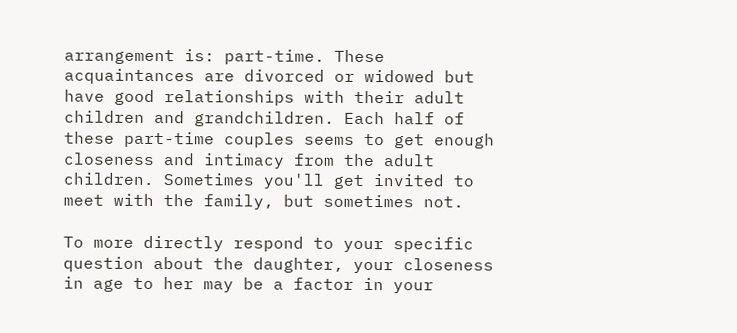arrangement is: part-time. These acquaintances are divorced or widowed but have good relationships with their adult children and grandchildren. Each half of these part-time couples seems to get enough closeness and intimacy from the adult children. Sometimes you'll get invited to meet with the family, but sometimes not.

To more directly respond to your specific question about the daughter, your closeness in age to her may be a factor in your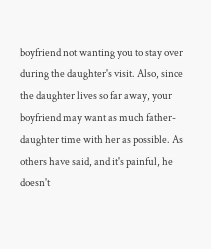boyfriend not wanting you to stay over during the daughter's visit. Also, since the daughter lives so far away, your boyfriend may want as much father-daughter time with her as possible. As others have said, and it's painful, he doesn't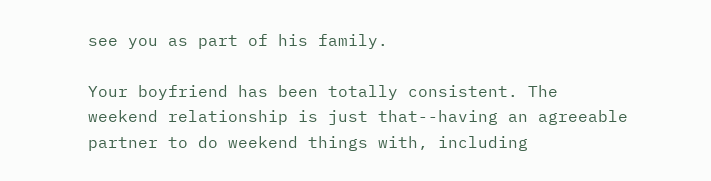see you as part of his family.

Your boyfriend has been totally consistent. The weekend relationship is just that--having an agreeable partner to do weekend things with, including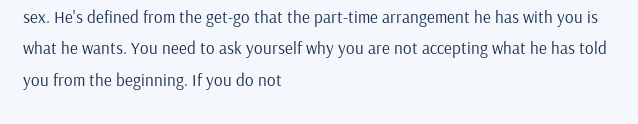sex. He's defined from the get-go that the part-time arrangement he has with you is what he wants. You need to ask yourself why you are not accepting what he has told you from the beginning. If you do not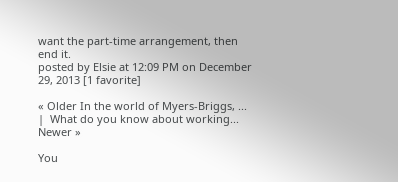want the part-time arrangement, then end it.
posted by Elsie at 12:09 PM on December 29, 2013 [1 favorite]

« Older In the world of Myers-Briggs, ...   |  What do you know about working... Newer »

You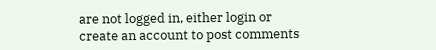are not logged in, either login or create an account to post comments